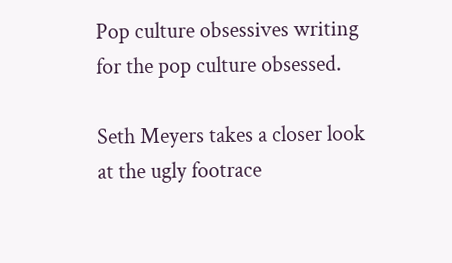Pop culture obsessives writing for the pop culture obsessed.

Seth Meyers takes a closer look at the ugly footrace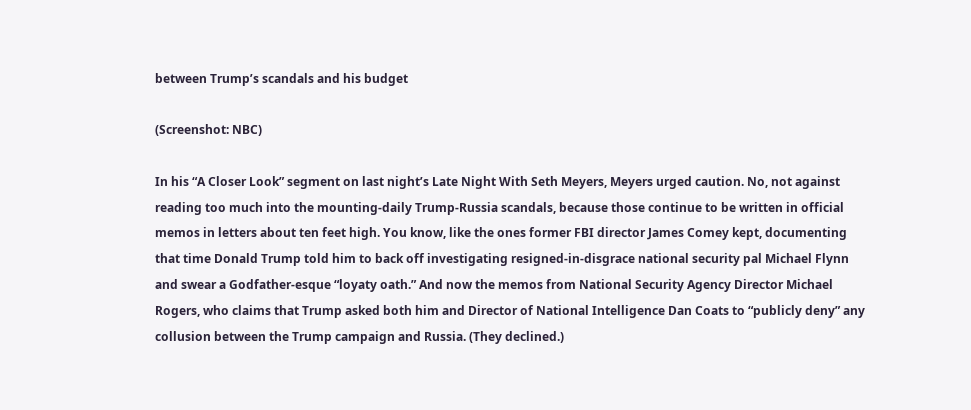between Trump’s scandals and his budget

(Screenshot: NBC)

In his “A Closer Look” segment on last night’s Late Night With Seth Meyers, Meyers urged caution. No, not against reading too much into the mounting-daily Trump-Russia scandals, because those continue to be written in official memos in letters about ten feet high. You know, like the ones former FBI director James Comey kept, documenting that time Donald Trump told him to back off investigating resigned-in-disgrace national security pal Michael Flynn and swear a Godfather-esque “loyaty oath.” And now the memos from National Security Agency Director Michael Rogers, who claims that Trump asked both him and Director of National Intelligence Dan Coats to “publicly deny” any collusion between the Trump campaign and Russia. (They declined.)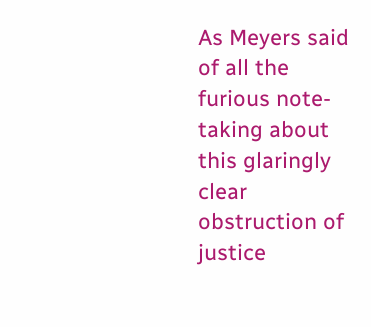As Meyers said of all the furious note-taking about this glaringly clear obstruction of justice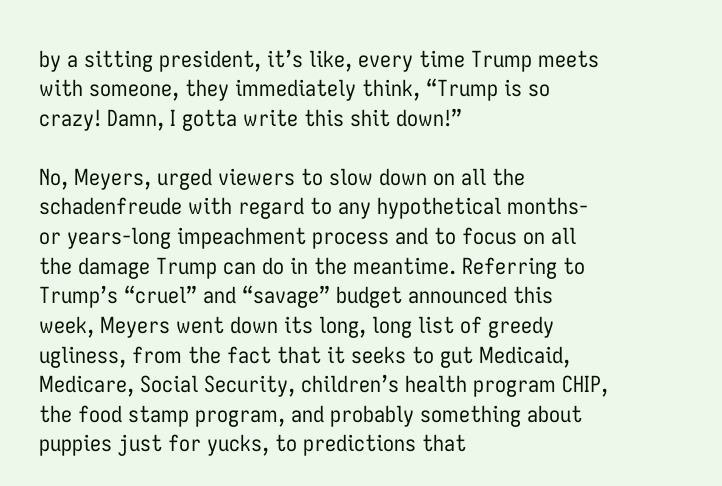by a sitting president, it’s like, every time Trump meets with someone, they immediately think, “Trump is so crazy! Damn, I gotta write this shit down!”

No, Meyers, urged viewers to slow down on all the schadenfreude with regard to any hypothetical months- or years-long impeachment process and to focus on all the damage Trump can do in the meantime. Referring to Trump’s “cruel” and “savage” budget announced this week, Meyers went down its long, long list of greedy ugliness, from the fact that it seeks to gut Medicaid, Medicare, Social Security, children’s health program CHIP, the food stamp program, and probably something about puppies just for yucks, to predictions that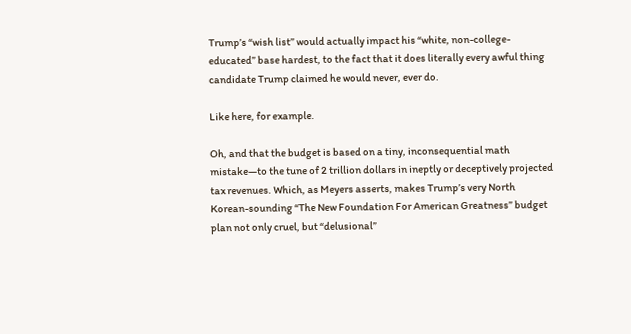Trump’s “wish list” would actually impact his “white, non-college-educated” base hardest, to the fact that it does literally every awful thing candidate Trump claimed he would never, ever do.

Like here, for example.

Oh, and that the budget is based on a tiny, inconsequential math mistake—to the tune of 2 trillion dollars in ineptly or deceptively projected tax revenues. Which, as Meyers asserts, makes Trump’s very North Korean-sounding “The New Foundation For American Greatness” budget plan not only cruel, but “delusional”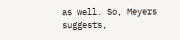as well. So, Meyers suggests,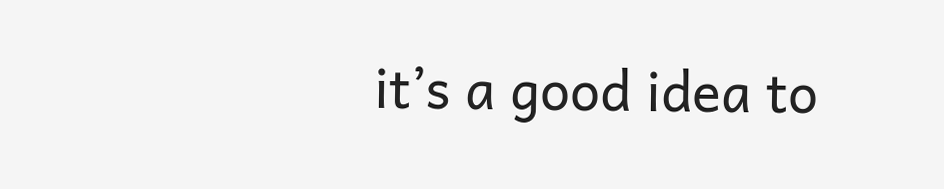it’s a good idea to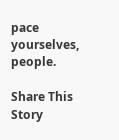pace yourselves, people.

Share This Story